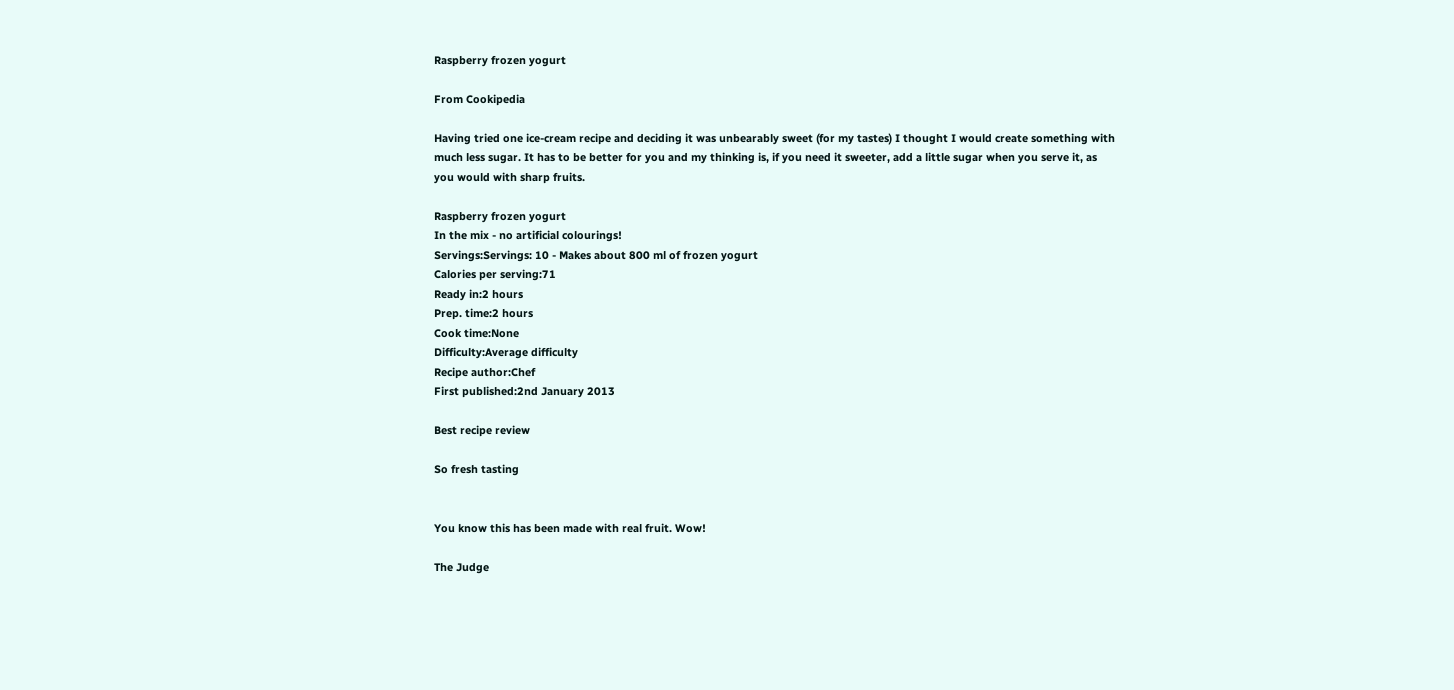Raspberry frozen yogurt

From Cookipedia

Having tried one ice-cream recipe and deciding it was unbearably sweet (for my tastes) I thought I would create something with much less sugar. It has to be better for you and my thinking is, if you need it sweeter, add a little sugar when you serve it, as you would with sharp fruits.

Raspberry frozen yogurt
In the mix - no artificial colourings!
Servings:Servings: 10 - Makes about 800 ml of frozen yogurt
Calories per serving:71
Ready in:2 hours
Prep. time:2 hours
Cook time:None
Difficulty:Average difficulty
Recipe author:Chef
First published:2nd January 2013

Best recipe review

So fresh tasting


You know this has been made with real fruit. Wow!

The Judge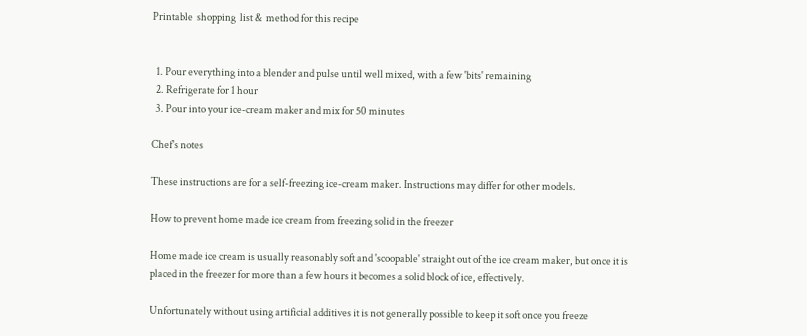Printable  shopping  list &  method for this recipe


  1. Pour everything into a blender and pulse until well mixed, with a few 'bits' remaining
  2. Refrigerate for 1 hour
  3. Pour into your ice-cream maker and mix for 50 minutes

Chef's notes

These instructions are for a self-freezing ice-cream maker. Instructions may differ for other models.

How to prevent home made ice cream from freezing solid in the freezer

Home made ice cream is usually reasonably soft and 'scoopable' straight out of the ice cream maker, but once it is placed in the freezer for more than a few hours it becomes a solid block of ice, effectively.

Unfortunately without using artificial additives it is not generally possible to keep it soft once you freeze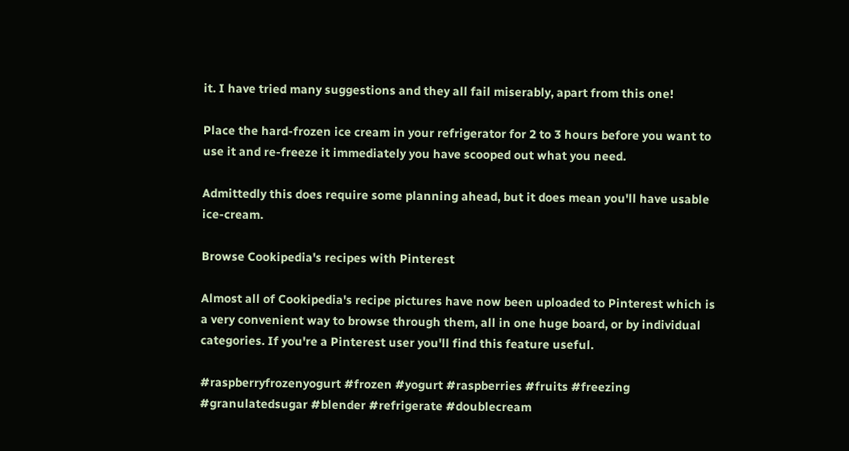it. I have tried many suggestions and they all fail miserably, apart from this one!

Place the hard-frozen ice cream in your refrigerator for 2 to 3 hours before you want to use it and re-freeze it immediately you have scooped out what you need.

Admittedly this does require some planning ahead, but it does mean you'll have usable ice-cream.

Browse Cookipedia's recipes with Pinterest

Almost all of Cookipedia's recipe pictures have now been uploaded to Pinterest which is a very convenient way to browse through them, all in one huge board, or by individual categories. If you're a Pinterest user you'll find this feature useful.

#raspberryfrozenyogurt #frozen #yogurt #raspberries #fruits #freezing #granulatedsugar #blender #refrigerate #doublecream